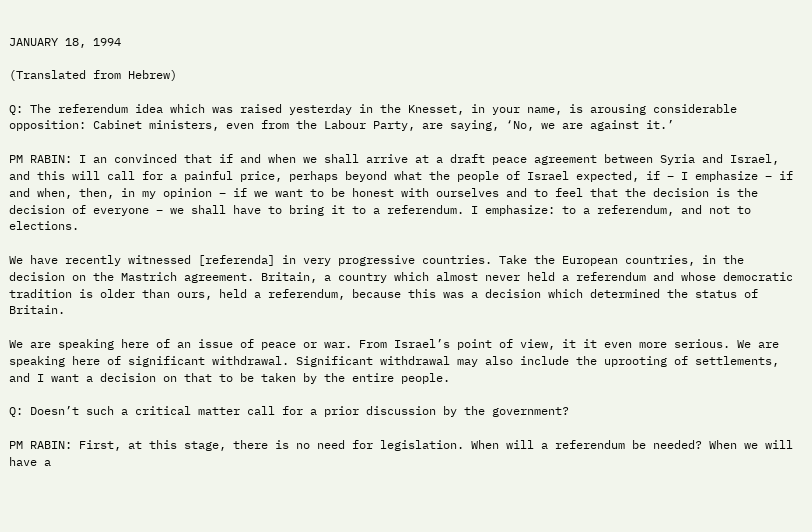JANUARY 18, 1994

(Translated from Hebrew)

Q: The referendum idea which was raised yesterday in the Knesset, in your name, is arousing considerable opposition: Cabinet ministers, even from the Labour Party, are saying, ‘No, we are against it.’

PM RABIN: I an convinced that if and when we shall arrive at a draft peace agreement between Syria and Israel, and this will call for a painful price, perhaps beyond what the people of Israel expected, if – I emphasize – if and when, then, in my opinion – if we want to be honest with ourselves and to feel that the decision is the decision of everyone – we shall have to bring it to a referendum. I emphasize: to a referendum, and not to elections.

We have recently witnessed [referenda] in very progressive countries. Take the European countries, in the decision on the Mastrich agreement. Britain, a country which almost never held a referendum and whose democratic tradition is older than ours, held a referendum, because this was a decision which determined the status of Britain.

We are speaking here of an issue of peace or war. From Israel’s point of view, it it even more serious. We are speaking here of significant withdrawal. Significant withdrawal may also include the uprooting of settlements, and I want a decision on that to be taken by the entire people.

Q: Doesn’t such a critical matter call for a prior discussion by the government?

PM RABIN: First, at this stage, there is no need for legislation. When will a referendum be needed? When we will have a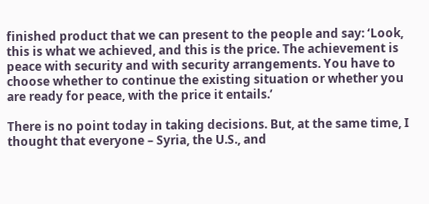finished product that we can present to the people and say: ‘Look, this is what we achieved, and this is the price. The achievement is peace with security and with security arrangements. You have to choose whether to continue the existing situation or whether you are ready for peace, with the price it entails.’

There is no point today in taking decisions. But, at the same time, I thought that everyone – Syria, the U.S., and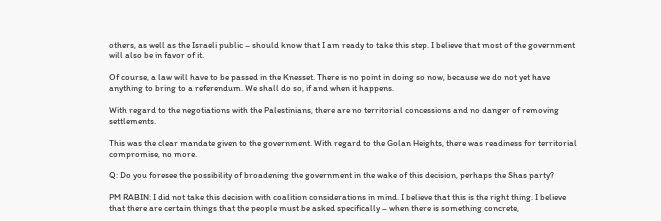others, as well as the Israeli public – should know that I am ready to take this step. I believe that most of the government will also be in favor of it.

Of course, a law will have to be passed in the Knesset. There is no point in doing so now, because we do not yet have anything to bring to a referendum. We shall do so, if and when it happens.

With regard to the negotiations with the Palestinians, there are no territorial concessions and no danger of removing settlements.

This was the clear mandate given to the government. With regard to the Golan Heights, there was readiness for territorial compromise, no more.

Q: Do you foresee the possibility of broadening the government in the wake of this decision, perhaps the Shas party?

PM RABIN: I did not take this decision with coalition considerations in mind. I believe that this is the right thing. I believe that there are certain things that the people must be asked specifically – when there is something concrete,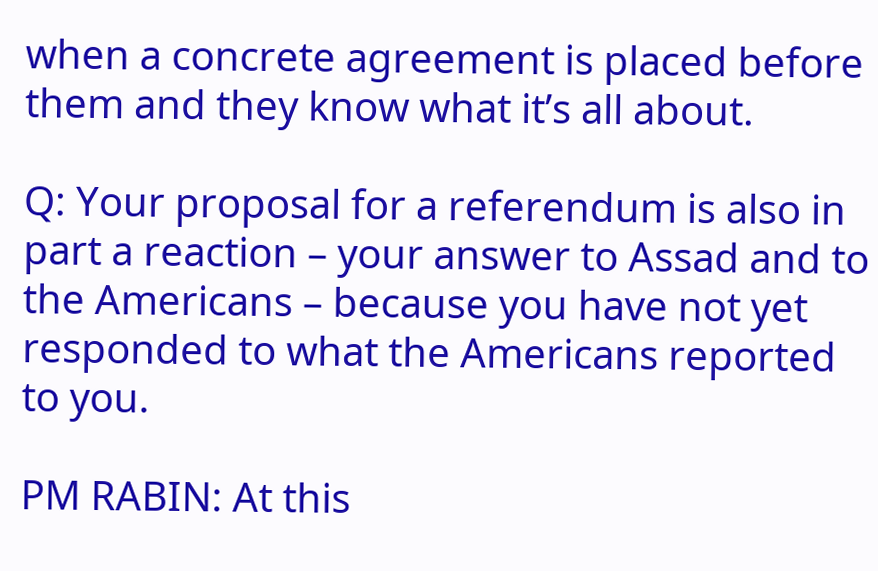when a concrete agreement is placed before them and they know what it’s all about.

Q: Your proposal for a referendum is also in part a reaction – your answer to Assad and to the Americans – because you have not yet responded to what the Americans reported to you.

PM RABIN: At this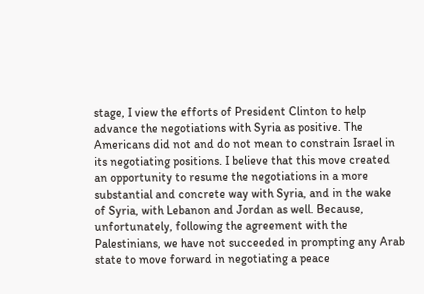stage, I view the efforts of President Clinton to help advance the negotiations with Syria as positive. The Americans did not and do not mean to constrain Israel in its negotiating positions. I believe that this move created an opportunity to resume the negotiations in a more substantial and concrete way with Syria, and in the wake of Syria, with Lebanon and Jordan as well. Because, unfortunately, following the agreement with the Palestinians, we have not succeeded in prompting any Arab state to move forward in negotiating a peace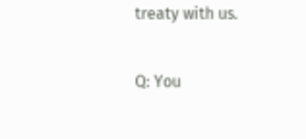treaty with us.

Q: You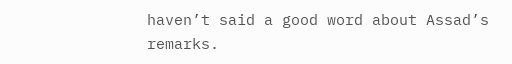haven’t said a good word about Assad’s remarks.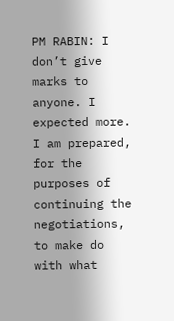PM RABIN: I don’t give marks to anyone. I expected more. I am prepared, for the purposes of continuing the negotiations, to make do with what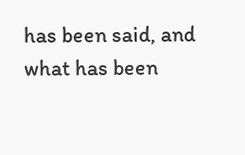has been said, and what has been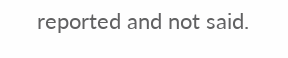reported and not said.